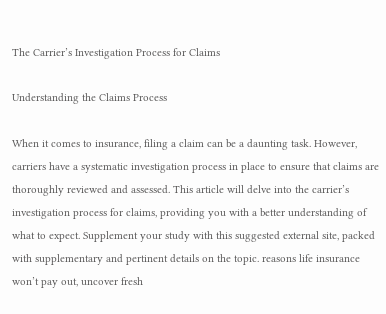The Carrier’s Investigation Process for Claims

Understanding the Claims Process

When it comes to insurance, filing a claim can be a daunting task. However, carriers have a systematic investigation process in place to ensure that claims are thoroughly reviewed and assessed. This article will delve into the carrier’s investigation process for claims, providing you with a better understanding of what to expect. Supplement your study with this suggested external site, packed with supplementary and pertinent details on the topic. reasons life insurance won’t pay out, uncover fresh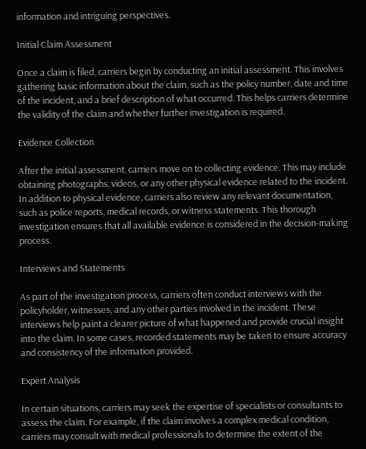information and intriguing perspectives.

Initial Claim Assessment

Once a claim is filed, carriers begin by conducting an initial assessment. This involves gathering basic information about the claim, such as the policy number, date and time of the incident, and a brief description of what occurred. This helps carriers determine the validity of the claim and whether further investigation is required.

Evidence Collection

After the initial assessment, carriers move on to collecting evidence. This may include obtaining photographs, videos, or any other physical evidence related to the incident. In addition to physical evidence, carriers also review any relevant documentation, such as police reports, medical records, or witness statements. This thorough investigation ensures that all available evidence is considered in the decision-making process.

Interviews and Statements

As part of the investigation process, carriers often conduct interviews with the policyholder, witnesses, and any other parties involved in the incident. These interviews help paint a clearer picture of what happened and provide crucial insight into the claim. In some cases, recorded statements may be taken to ensure accuracy and consistency of the information provided.

Expert Analysis

In certain situations, carriers may seek the expertise of specialists or consultants to assess the claim. For example, if the claim involves a complex medical condition, carriers may consult with medical professionals to determine the extent of the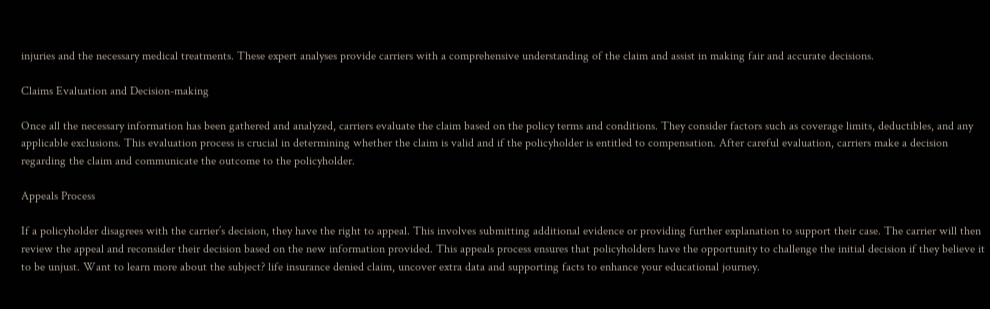injuries and the necessary medical treatments. These expert analyses provide carriers with a comprehensive understanding of the claim and assist in making fair and accurate decisions.

Claims Evaluation and Decision-making

Once all the necessary information has been gathered and analyzed, carriers evaluate the claim based on the policy terms and conditions. They consider factors such as coverage limits, deductibles, and any applicable exclusions. This evaluation process is crucial in determining whether the claim is valid and if the policyholder is entitled to compensation. After careful evaluation, carriers make a decision regarding the claim and communicate the outcome to the policyholder.

Appeals Process

If a policyholder disagrees with the carrier’s decision, they have the right to appeal. This involves submitting additional evidence or providing further explanation to support their case. The carrier will then review the appeal and reconsider their decision based on the new information provided. This appeals process ensures that policyholders have the opportunity to challenge the initial decision if they believe it to be unjust. Want to learn more about the subject? life insurance denied claim, uncover extra data and supporting facts to enhance your educational journey.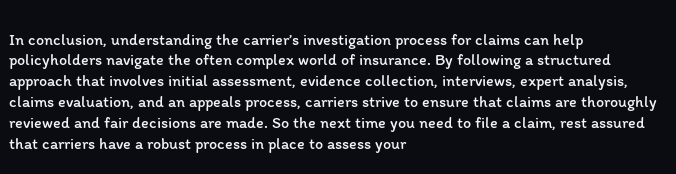In conclusion, understanding the carrier’s investigation process for claims can help policyholders navigate the often complex world of insurance. By following a structured approach that involves initial assessment, evidence collection, interviews, expert analysis, claims evaluation, and an appeals process, carriers strive to ensure that claims are thoroughly reviewed and fair decisions are made. So the next time you need to file a claim, rest assured that carriers have a robust process in place to assess your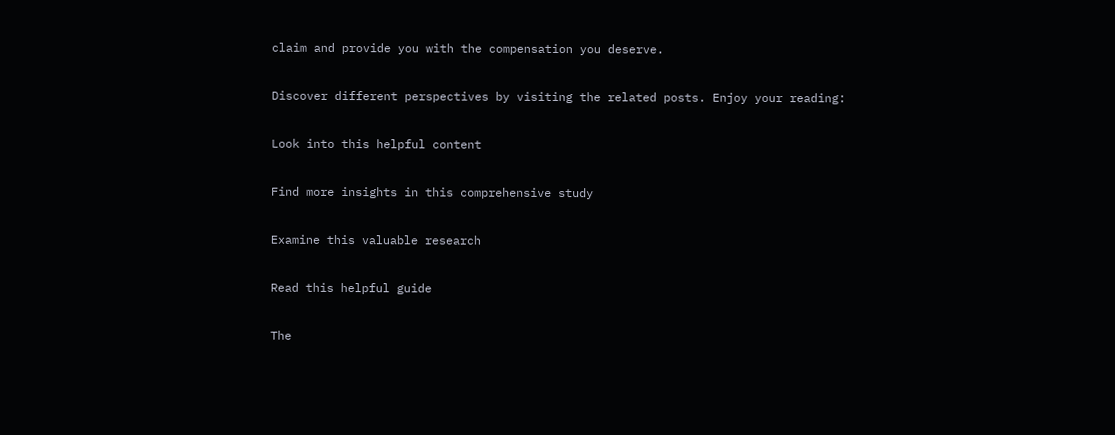claim and provide you with the compensation you deserve.

Discover different perspectives by visiting the related posts. Enjoy your reading:

Look into this helpful content

Find more insights in this comprehensive study

Examine this valuable research

Read this helpful guide

The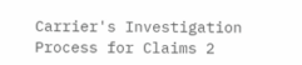Carrier's Investigation Process for Claims 2